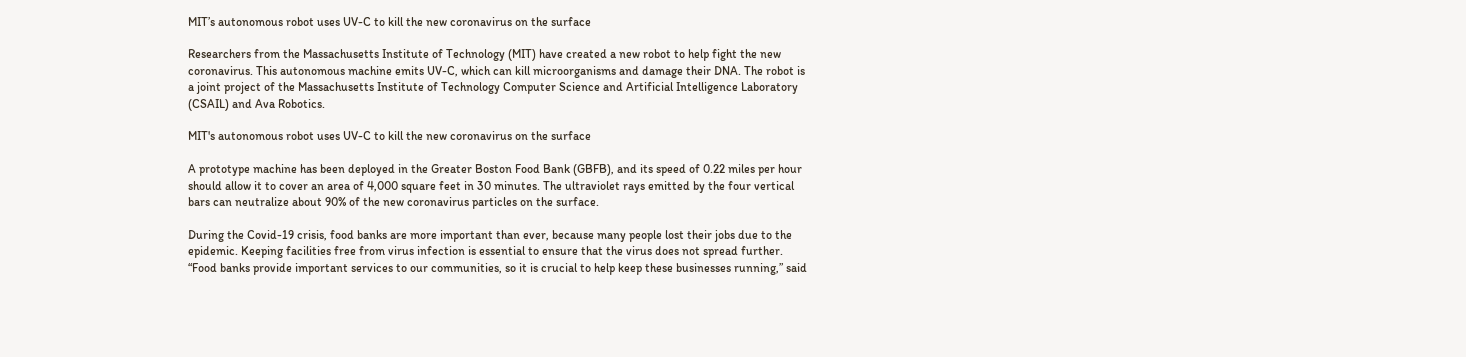MIT’s autonomous robot uses UV-C to kill the new coronavirus on the surface

Researchers from the Massachusetts Institute of Technology (MIT) have created a new robot to help fight the new coronavirus. This autonomous machine emits UV-C, which can kill microorganisms and damage their DNA. The robot is a joint project of the Massachusetts Institute of Technology Computer Science and Artificial Intelligence Laboratory (CSAIL) and Ava Robotics.

MIT's autonomous robot uses UV-C to kill the new coronavirus on the surface

A prototype machine has been deployed in the Greater Boston Food Bank (GBFB), and its speed of 0.22 miles per hour should allow it to cover an area of 4,000 square feet in 30 minutes. The ultraviolet rays emitted by the four vertical bars can neutralize about 90% of the new coronavirus particles on the surface.

During the Covid-19 crisis, food banks are more important than ever, because many people lost their jobs due to the epidemic. Keeping facilities free from virus infection is essential to ensure that the virus does not spread further. “Food banks provide important services to our communities, so it is crucial to help keep these businesses running,” said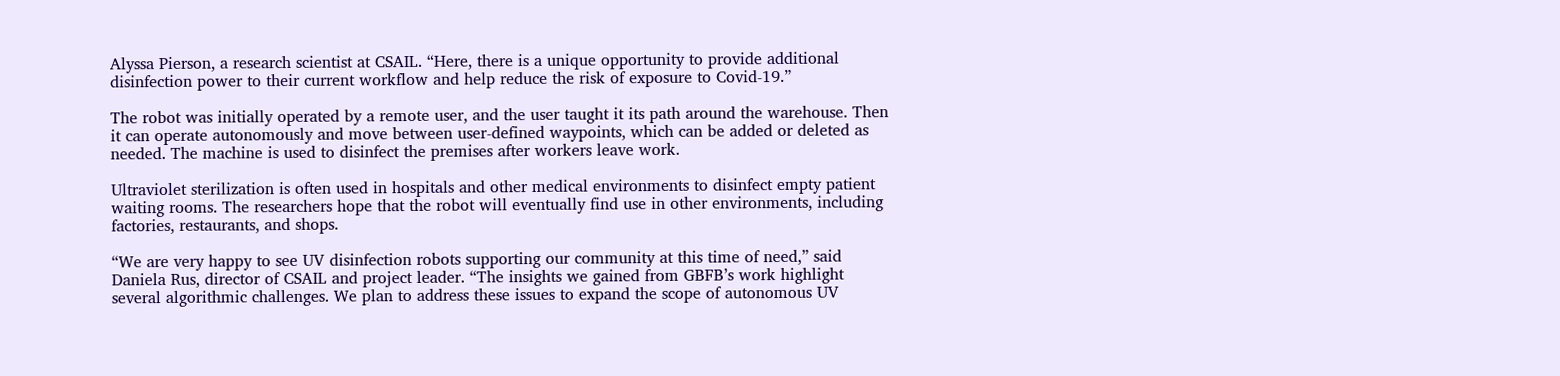Alyssa Pierson, a research scientist at CSAIL. “Here, there is a unique opportunity to provide additional disinfection power to their current workflow and help reduce the risk of exposure to Covid-19.”

The robot was initially operated by a remote user, and the user taught it its path around the warehouse. Then it can operate autonomously and move between user-defined waypoints, which can be added or deleted as needed. The machine is used to disinfect the premises after workers leave work.

Ultraviolet sterilization is often used in hospitals and other medical environments to disinfect empty patient waiting rooms. The researchers hope that the robot will eventually find use in other environments, including factories, restaurants, and shops.

“We are very happy to see UV disinfection robots supporting our community at this time of need,” said Daniela Rus, director of CSAIL and project leader. “The insights we gained from GBFB’s work highlight several algorithmic challenges. We plan to address these issues to expand the scope of autonomous UV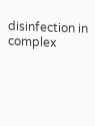disinfection in complex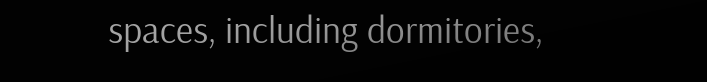spaces, including dormitories,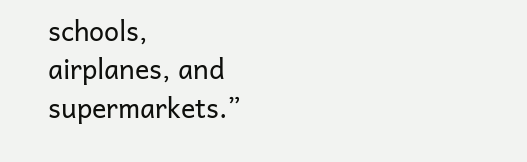schools, airplanes, and supermarkets.”